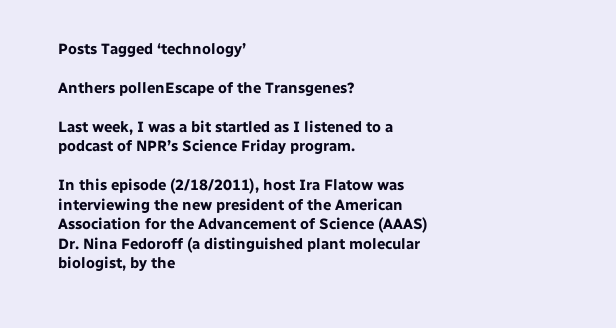Posts Tagged ‘technology’

Anthers pollenEscape of the Transgenes?

Last week, I was a bit startled as I listened to a podcast of NPR’s Science Friday program.

In this episode (2/18/2011), host Ira Flatow was interviewing the new president of the American Association for the Advancement of Science (AAAS) Dr. Nina Fedoroff (a distinguished plant molecular biologist, by the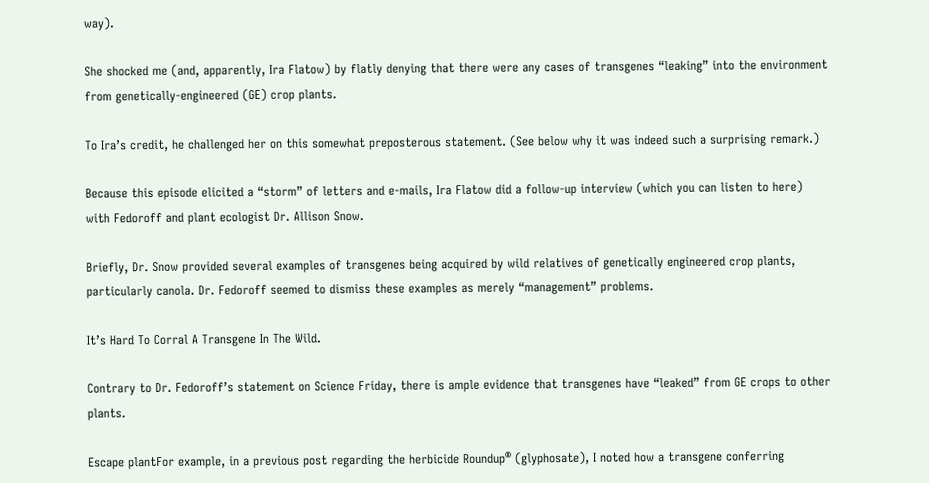way).

She shocked me (and, apparently, Ira Flatow) by flatly denying that there were any cases of transgenes “leaking” into the environment from genetically-engineered (GE) crop plants.

To Ira’s credit, he challenged her on this somewhat preposterous statement. (See below why it was indeed such a surprising remark.)

Because this episode elicited a “storm” of letters and e-mails, Ira Flatow did a follow-up interview (which you can listen to here) with Fedoroff and plant ecologist Dr. Allison Snow.

Briefly, Dr. Snow provided several examples of transgenes being acquired by wild relatives of genetically engineered crop plants, particularly canola. Dr. Fedoroff seemed to dismiss these examples as merely “management” problems.

It’s Hard To Corral A Transgene In The Wild.

Contrary to Dr. Fedoroff’s statement on Science Friday, there is ample evidence that transgenes have “leaked” from GE crops to other plants.

Escape plantFor example, in a previous post regarding the herbicide Roundup® (glyphosate), I noted how a transgene conferring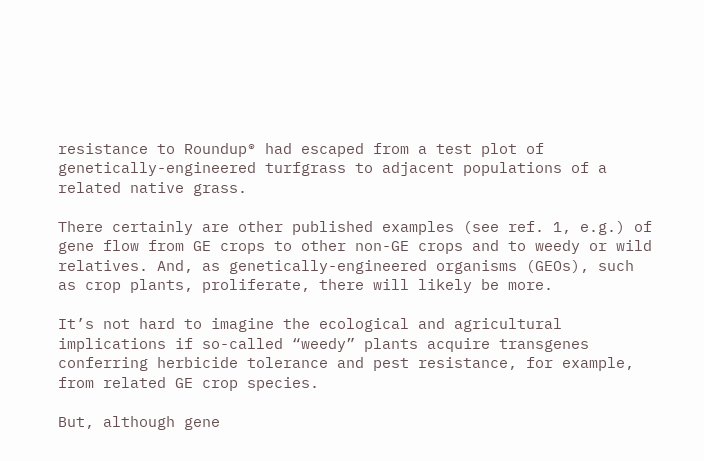resistance to Roundup® had escaped from a test plot of genetically-engineered turfgrass to adjacent populations of a related native grass.

There certainly are other published examples (see ref. 1, e.g.) of gene flow from GE crops to other non-GE crops and to weedy or wild relatives. And, as genetically-engineered organisms (GEOs), such as crop plants, proliferate, there will likely be more.

It’s not hard to imagine the ecological and agricultural implications if so-called “weedy” plants acquire transgenes conferring herbicide tolerance and pest resistance, for example, from related GE crop species.

But, although gene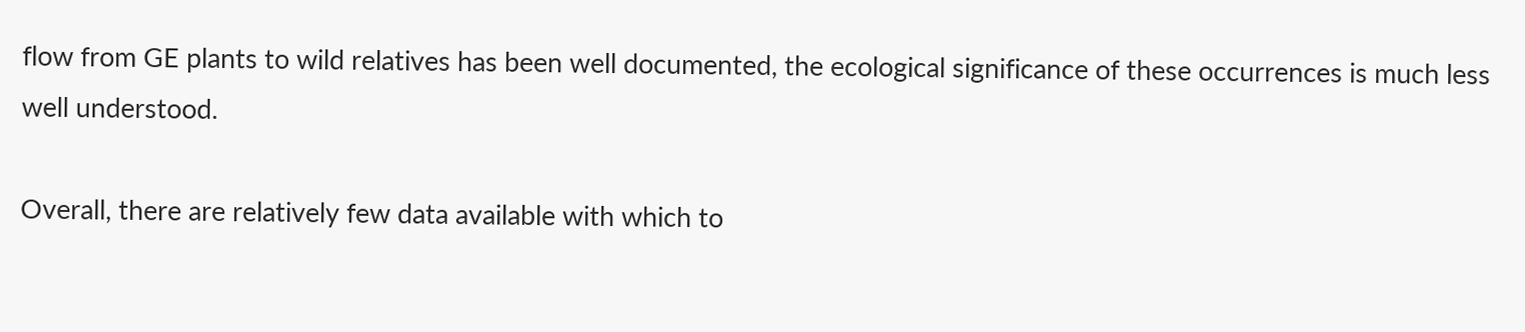flow from GE plants to wild relatives has been well documented, the ecological significance of these occurrences is much less well understood.

Overall, there are relatively few data available with which to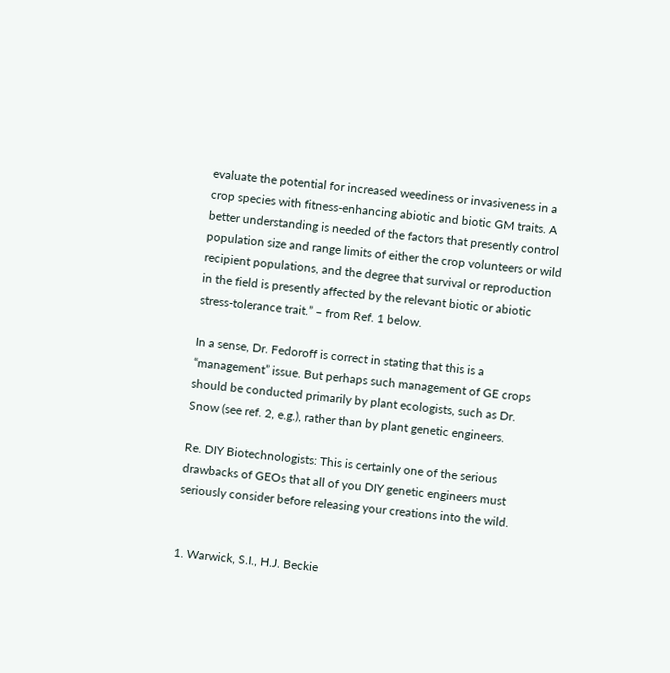evaluate the potential for increased weediness or invasiveness in a crop species with fitness-enhancing abiotic and biotic GM traits. A better understanding is needed of the factors that presently control population size and range limits of either the crop volunteers or wild recipient populations, and the degree that survival or reproduction in the field is presently affected by the relevant biotic or abiotic stress-tolerance trait.” – from Ref. 1 below.

In a sense, Dr. Fedoroff is correct in stating that this is a “management” issue. But perhaps such management of GE crops should be conducted primarily by plant ecologists, such as Dr. Snow (see ref. 2, e.g.), rather than by plant genetic engineers.

Re. DIY Biotechnologists: This is certainly one of the serious drawbacks of GEOs that all of you DIY genetic engineers must seriously consider before releasing your creations into the wild.


1. Warwick, S.I., H.J. Beckie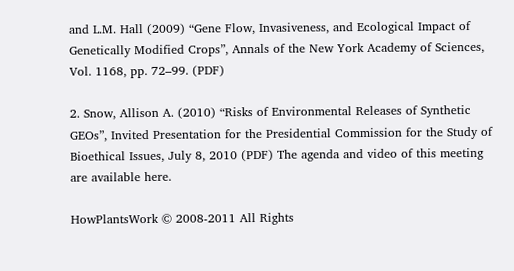and L.M. Hall (2009) “Gene Flow, Invasiveness, and Ecological Impact of Genetically Modified Crops”, Annals of the New York Academy of Sciences, Vol. 1168, pp. 72–99. (PDF)

2. Snow, Allison A. (2010) “Risks of Environmental Releases of Synthetic GEOs”, Invited Presentation for the Presidential Commission for the Study of Bioethical Issues, July 8, 2010 (PDF) The agenda and video of this meeting are available here.

HowPlantsWork © 2008-2011 All Rights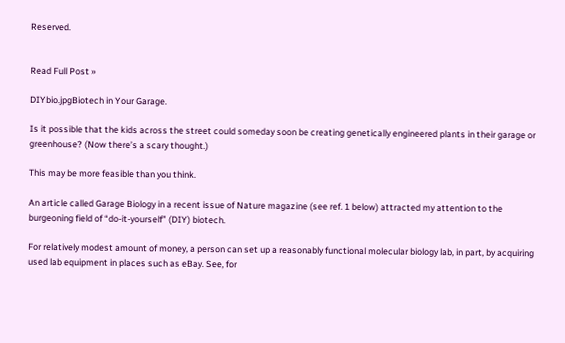Reserved.


Read Full Post »

DIYbio.jpgBiotech in Your Garage.

Is it possible that the kids across the street could someday soon be creating genetically engineered plants in their garage or greenhouse? (Now there’s a scary thought.)

This may be more feasible than you think.

An article called Garage Biology in a recent issue of Nature magazine (see ref. 1 below) attracted my attention to the burgeoning field of “do-it-yourself” (DIY) biotech.

For relatively modest amount of money, a person can set up a reasonably functional molecular biology lab, in part, by acquiring used lab equipment in places such as eBay. See, for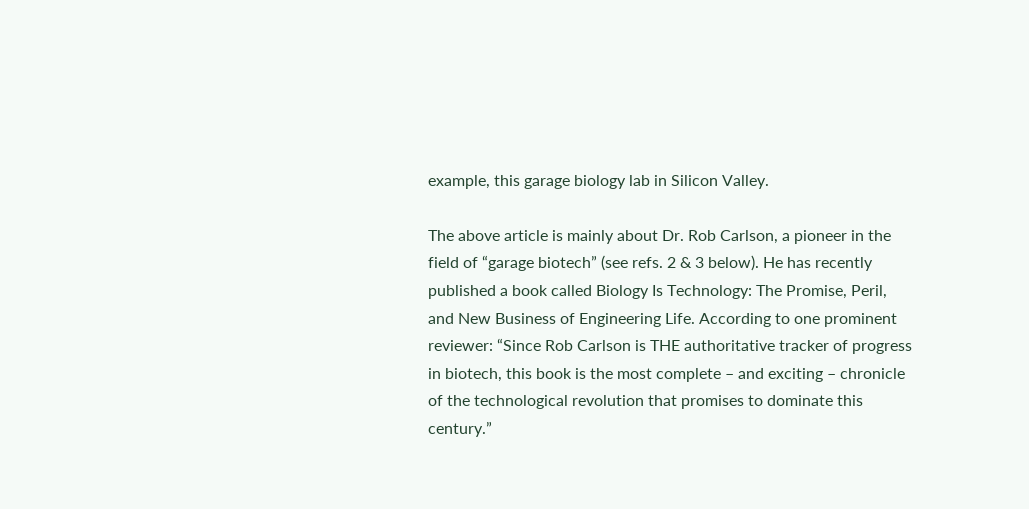example, this garage biology lab in Silicon Valley.

The above article is mainly about Dr. Rob Carlson, a pioneer in the field of “garage biotech” (see refs. 2 & 3 below). He has recently published a book called Biology Is Technology: The Promise, Peril, and New Business of Engineering Life. According to one prominent reviewer: “Since Rob Carlson is THE authoritative tracker of progress in biotech, this book is the most complete – and exciting – chronicle of the technological revolution that promises to dominate this century.”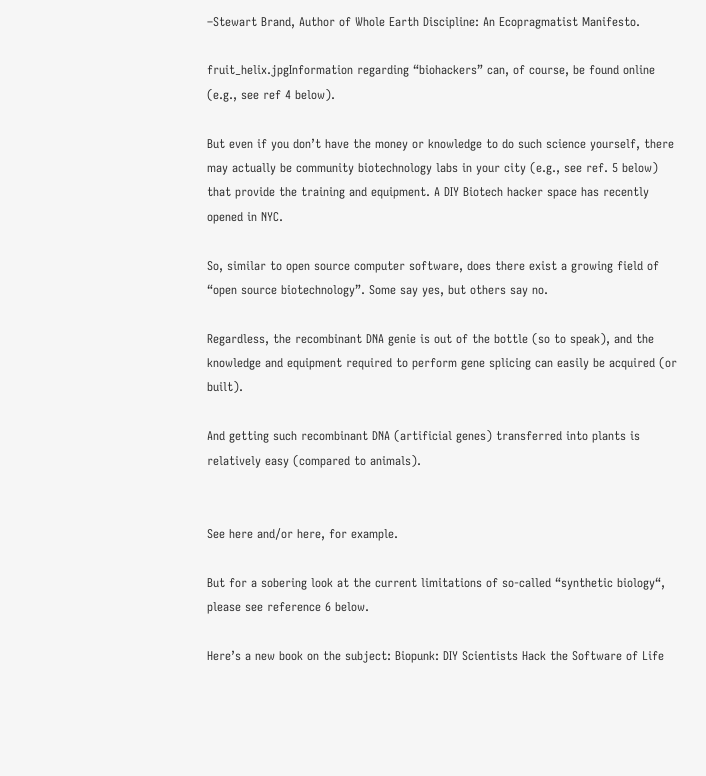–Stewart Brand, Author of Whole Earth Discipline: An Ecopragmatist Manifesto.

fruit_helix.jpgInformation regarding “biohackers” can, of course, be found online (e.g., see ref 4 below).

But even if you don’t have the money or knowledge to do such science yourself, there may actually be community biotechnology labs in your city (e.g., see ref. 5 below) that provide the training and equipment. A DIY Biotech hacker space has recently opened in NYC.

So, similar to open source computer software, does there exist a growing field of “open source biotechnology”. Some say yes, but others say no.

Regardless, the recombinant DNA genie is out of the bottle (so to speak), and the knowledge and equipment required to perform gene splicing can easily be acquired (or built).

And getting such recombinant DNA (artificial genes) transferred into plants is relatively easy (compared to animals).


See here and/or here, for example.

But for a sobering look at the current limitations of so-called “synthetic biology“, please see reference 6 below.

Here’s a new book on the subject: Biopunk: DIY Scientists Hack the Software of Life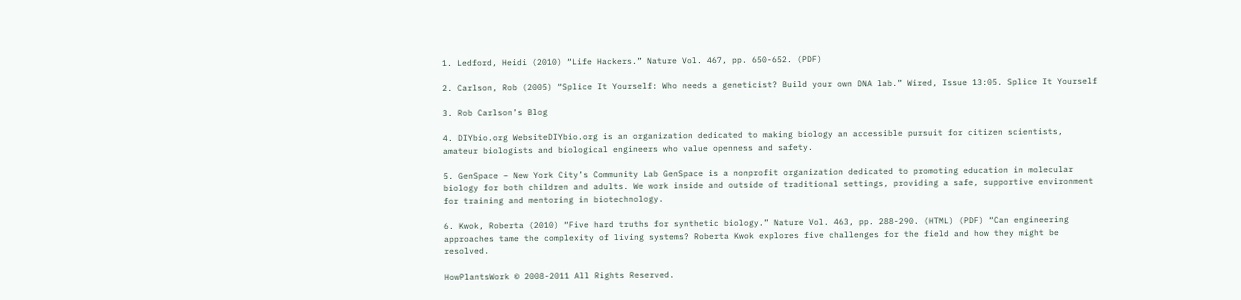1. Ledford, Heidi (2010) “Life Hackers.” Nature Vol. 467, pp. 650-652. (PDF)

2. Carlson, Rob (2005) “Splice It Yourself: Who needs a geneticist? Build your own DNA lab.” Wired, Issue 13:05. Splice It Yourself

3. Rob Carlson’s Blog

4. DIYbio.org WebsiteDIYbio.org is an organization dedicated to making biology an accessible pursuit for citizen scientists, amateur biologists and biological engineers who value openness and safety.

5. GenSpace – New York City’s Community Lab GenSpace is a nonprofit organization dedicated to promoting education in molecular biology for both children and adults. We work inside and outside of traditional settings, providing a safe, supportive environment for training and mentoring in biotechnology.

6. Kwok, Roberta (2010) “Five hard truths for synthetic biology.” Nature Vol. 463, pp. 288-290. (HTML) (PDF) “Can engineering approaches tame the complexity of living systems? Roberta Kwok explores five challenges for the field and how they might be resolved.

HowPlantsWork © 2008-2011 All Rights Reserved.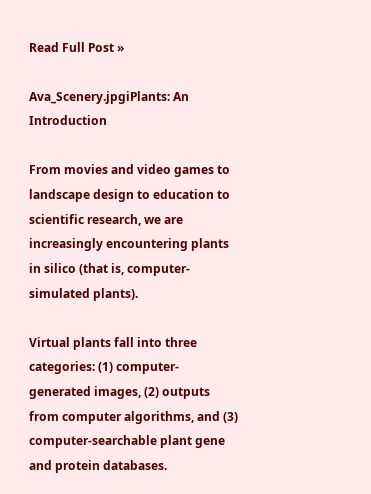Read Full Post »

Ava_Scenery.jpgiPlants: An Introduction

From movies and video games to landscape design to education to scientific research, we are increasingly encountering plants in silico (that is, computer-simulated plants).

Virtual plants fall into three categories: (1) computer-generated images, (2) outputs from computer algorithms, and (3) computer-searchable plant gene and protein databases.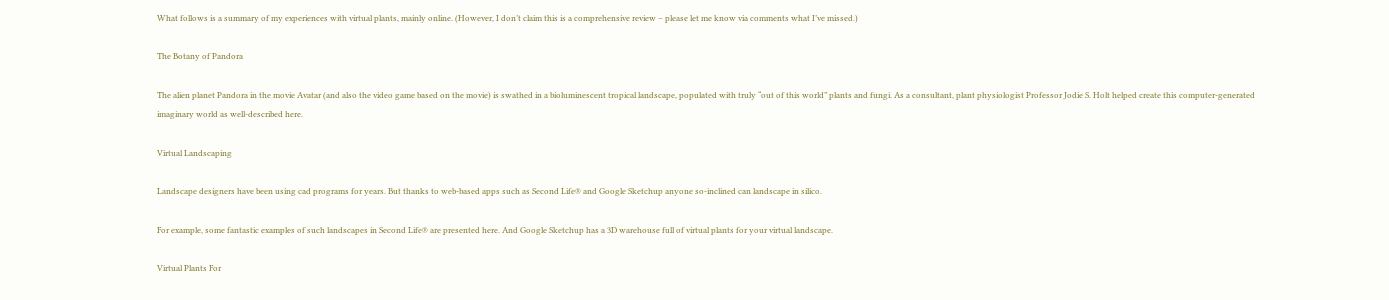What follows is a summary of my experiences with virtual plants, mainly online. (However, I don’t claim this is a comprehensive review – please let me know via comments what I’ve missed.)

The Botany of Pandora

The alien planet Pandora in the movie Avatar (and also the video game based on the movie) is swathed in a bioluminescent tropical landscape, populated with truly “out of this world” plants and fungi. As a consultant, plant physiologist Professor Jodie S. Holt helped create this computer-generated imaginary world as well-described here.

Virtual Landscaping

Landscape designers have been using cad programs for years. But thanks to web-based apps such as Second Life® and Google Sketchup anyone so-inclined can landscape in silico.

For example, some fantastic examples of such landscapes in Second Life® are presented here. And Google Sketchup has a 3D warehouse full of virtual plants for your virtual landscape.

Virtual Plants For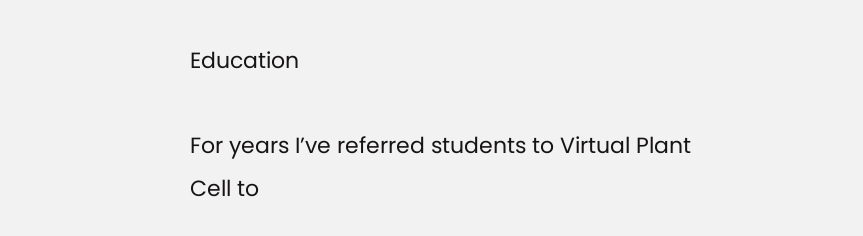Education

For years I’ve referred students to Virtual Plant Cell to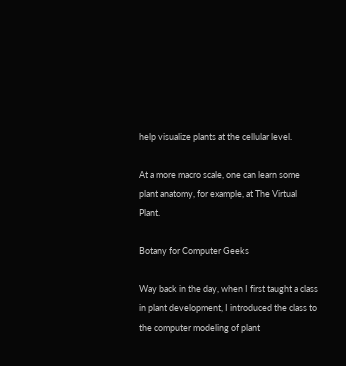help visualize plants at the cellular level.

At a more macro scale, one can learn some plant anatomy, for example, at The Virtual Plant.

Botany for Computer Geeks

Way back in the day, when I first taught a class in plant development, I introduced the class to the computer modeling of plant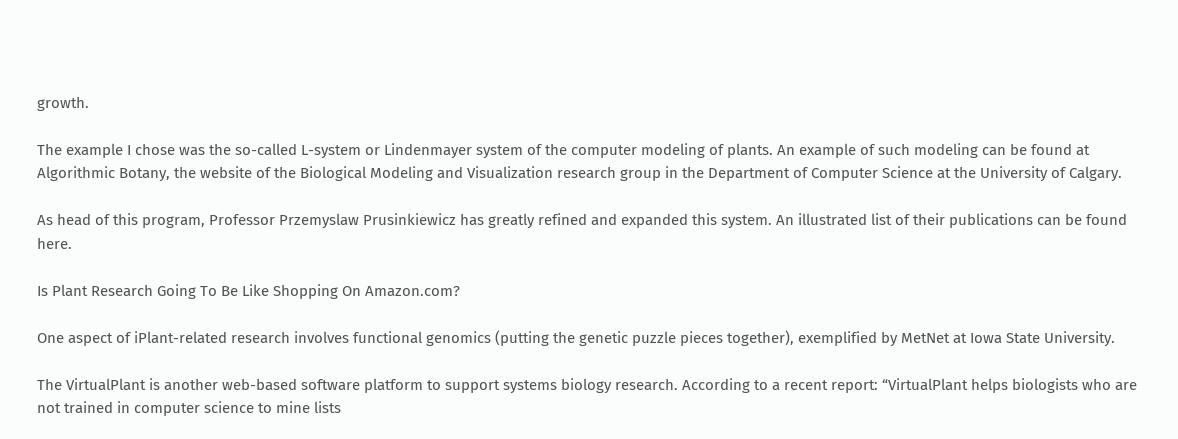growth.

The example I chose was the so-called L-system or Lindenmayer system of the computer modeling of plants. An example of such modeling can be found at Algorithmic Botany, the website of the Biological Modeling and Visualization research group in the Department of Computer Science at the University of Calgary.

As head of this program, Professor Przemyslaw Prusinkiewicz has greatly refined and expanded this system. An illustrated list of their publications can be found here.

Is Plant Research Going To Be Like Shopping On Amazon.com?

One aspect of iPlant-related research involves functional genomics (putting the genetic puzzle pieces together), exemplified by MetNet at Iowa State University.

The VirtualPlant is another web-based software platform to support systems biology research. According to a recent report: “VirtualPlant helps biologists who are not trained in computer science to mine lists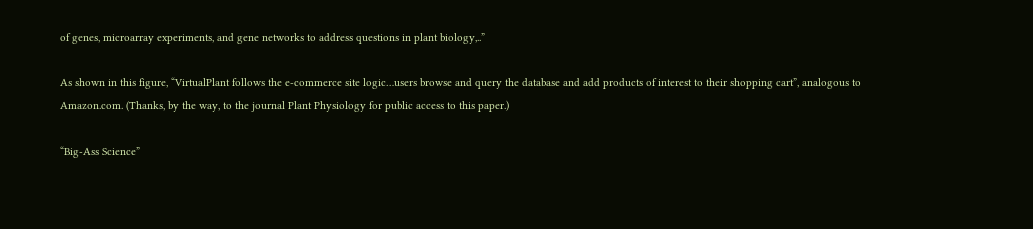of genes, microarray experiments, and gene networks to address questions in plant biology,..”

As shown in this figure, “VirtualPlant follows the e-commerce site logic…users browse and query the database and add products of interest to their shopping cart”, analogous to Amazon.com. (Thanks, by the way, to the journal Plant Physiology for public access to this paper.)

“Big-Ass Science”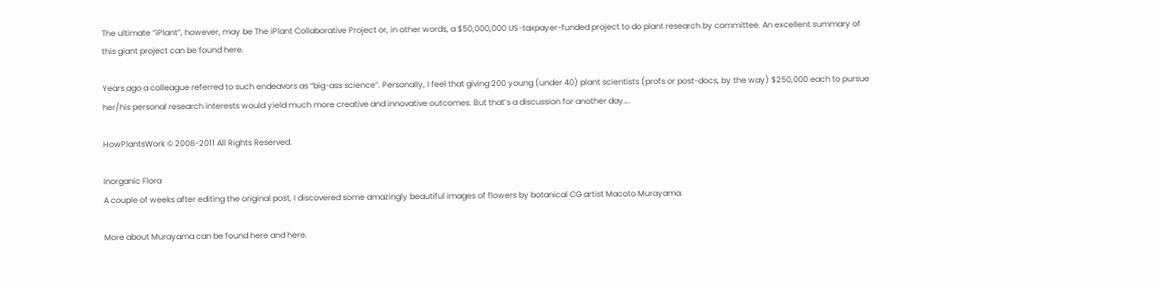The ultimate “iPlant”, however, may be The iPlant Collaborative Project or, in other words, a $50,000,000 US-taxpayer-funded project to do plant research by committee. An excellent summary of this giant project can be found here.

Years ago a colleague referred to such endeavors as “big-ass science”. Personally, I feel that giving 200 young (under 40) plant scientists (profs or post-docs, by the way) $250,000 each to pursue her/his personal research interests would yield much more creative and innovative outcomes. But that’s a discussion for another day….

HowPlantsWork © 2008-2011 All Rights Reserved.

Inorganic Flora
A couple of weeks after editing the original post, I discovered some amazingly beautiful images of flowers by botanical CG artist Macoto Murayama.

More about Murayama can be found here and here.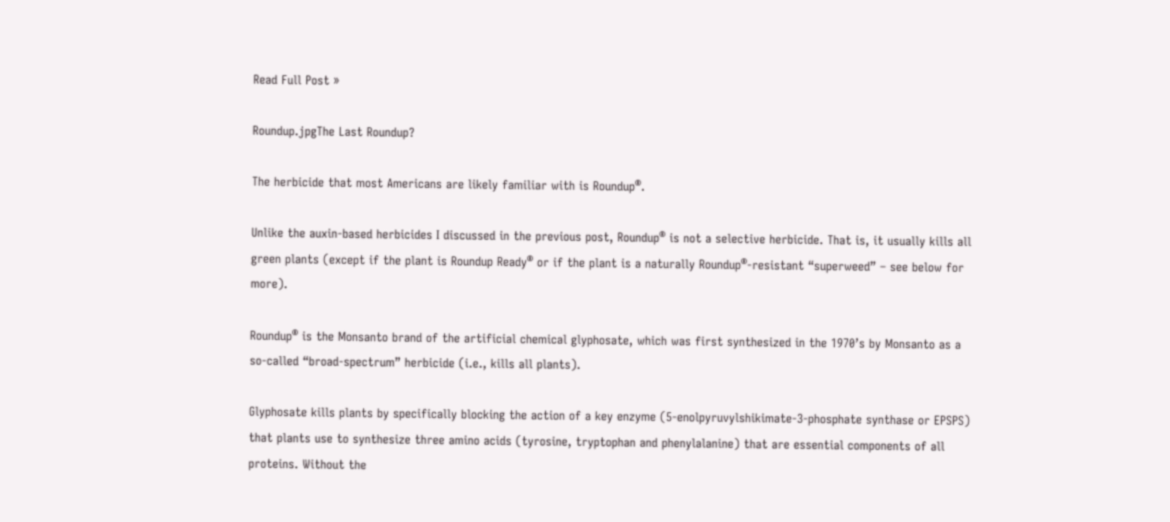Read Full Post »

Roundup.jpgThe Last Roundup?

The herbicide that most Americans are likely familiar with is Roundup®.

Unlike the auxin-based herbicides I discussed in the previous post, Roundup® is not a selective herbicide. That is, it usually kills all green plants (except if the plant is Roundup Ready® or if the plant is a naturally Roundup®-resistant “superweed” – see below for more).

Roundup® is the Monsanto brand of the artificial chemical glyphosate, which was first synthesized in the 1970’s by Monsanto as a so-called “broad-spectrum” herbicide (i.e., kills all plants).

Glyphosate kills plants by specifically blocking the action of a key enzyme (5-enolpyruvylshikimate-3-phosphate synthase or EPSPS) that plants use to synthesize three amino acids (tyrosine, tryptophan and phenylalanine) that are essential components of all proteins. Without the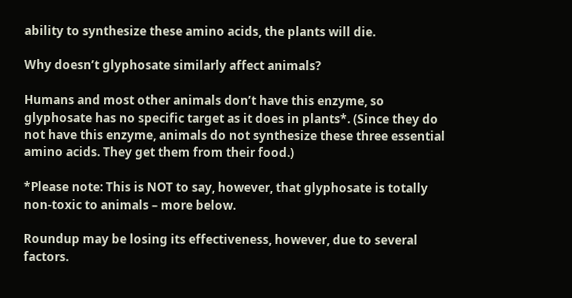ability to synthesize these amino acids, the plants will die.

Why doesn’t glyphosate similarly affect animals?

Humans and most other animals don’t have this enzyme, so glyphosate has no specific target as it does in plants*. (Since they do not have this enzyme, animals do not synthesize these three essential amino acids. They get them from their food.)

*Please note: This is NOT to say, however, that glyphosate is totally non-toxic to animals – more below.

Roundup may be losing its effectiveness, however, due to several factors.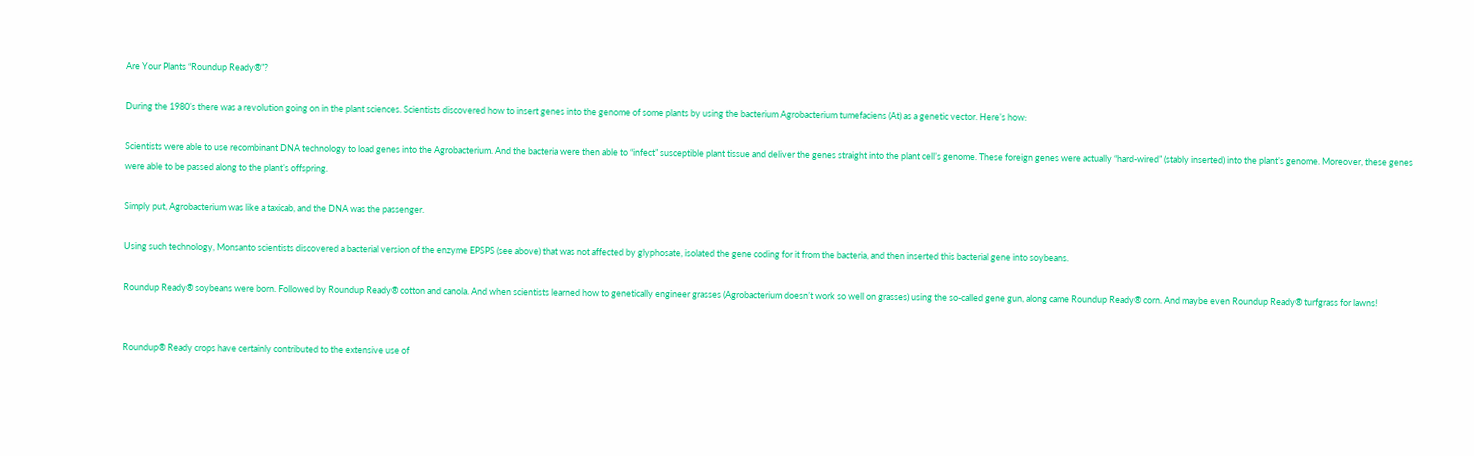Are Your Plants “Roundup Ready®”?

During the 1980’s there was a revolution going on in the plant sciences. Scientists discovered how to insert genes into the genome of some plants by using the bacterium Agrobacterium tumefaciens (At) as a genetic vector. Here’s how:

Scientists were able to use recombinant DNA technology to load genes into the Agrobacterium. And the bacteria were then able to “infect” susceptible plant tissue and deliver the genes straight into the plant cell’s genome. These foreign genes were actually “hard-wired” (stably inserted) into the plant’s genome. Moreover, these genes were able to be passed along to the plant’s offspring.

Simply put, Agrobacterium was like a taxicab, and the DNA was the passenger.

Using such technology, Monsanto scientists discovered a bacterial version of the enzyme EPSPS (see above) that was not affected by glyphosate, isolated the gene coding for it from the bacteria, and then inserted this bacterial gene into soybeans.

Roundup Ready® soybeans were born. Followed by Roundup Ready® cotton and canola. And when scientists learned how to genetically engineer grasses (Agrobacterium doesn’t work so well on grasses) using the so-called gene gun, along came Roundup Ready® corn. And maybe even Roundup Ready® turfgrass for lawns!


Roundup® Ready crops have certainly contributed to the extensive use of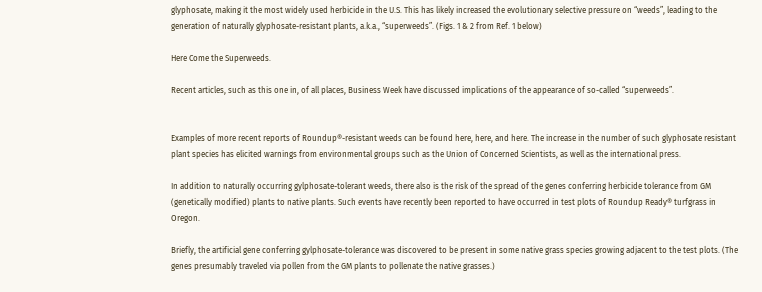glyphosate, making it the most widely used herbicide in the U.S. This has likely increased the evolutionary selective pressure on “weeds”, leading to the generation of naturally glyphosate-resistant plants, a.k.a., “superweeds”. (Figs. 1 & 2 from Ref. 1 below)

Here Come the Superweeds.

Recent articles, such as this one in, of all places, Business Week have discussed implications of the appearance of so-called “superweeds”.


Examples of more recent reports of Roundup®-resistant weeds can be found here, here, and here. The increase in the number of such glyphosate resistant plant species has elicited warnings from environmental groups such as the Union of Concerned Scientists, as well as the international press.

In addition to naturally occurring gylphosate-tolerant weeds, there also is the risk of the spread of the genes conferring herbicide tolerance from GM (genetically modified) plants to native plants. Such events have recently been reported to have occurred in test plots of Roundup Ready® turfgrass in Oregon.

Briefly, the artificial gene conferring gylphosate-tolerance was discovered to be present in some native grass species growing adjacent to the test plots. (The genes presumably traveled via pollen from the GM plants to pollenate the native grasses.)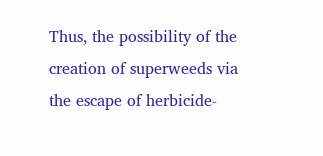Thus, the possibility of the creation of superweeds via the escape of herbicide-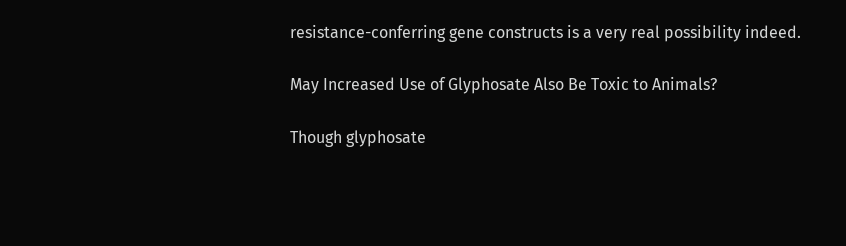resistance-conferring gene constructs is a very real possibility indeed.

May Increased Use of Glyphosate Also Be Toxic to Animals?

Though glyphosate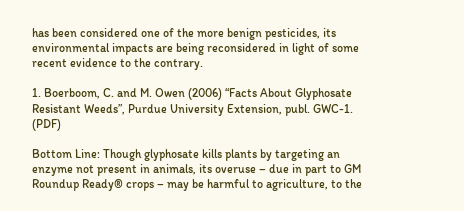has been considered one of the more benign pesticides, its environmental impacts are being reconsidered in light of some recent evidence to the contrary.

1. Boerboom, C. and M. Owen (2006) “Facts About Glyphosate Resistant Weeds”, Purdue University Extension, publ. GWC-1. (PDF)

Bottom Line: Though glyphosate kills plants by targeting an enzyme not present in animals, its overuse – due in part to GM Roundup Ready® crops – may be harmful to agriculture, to the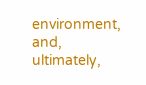environment, and, ultimately,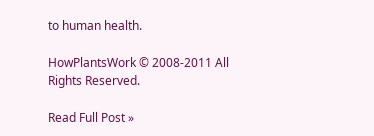to human health.

HowPlantsWork © 2008-2011 All Rights Reserved.

Read Full Post »